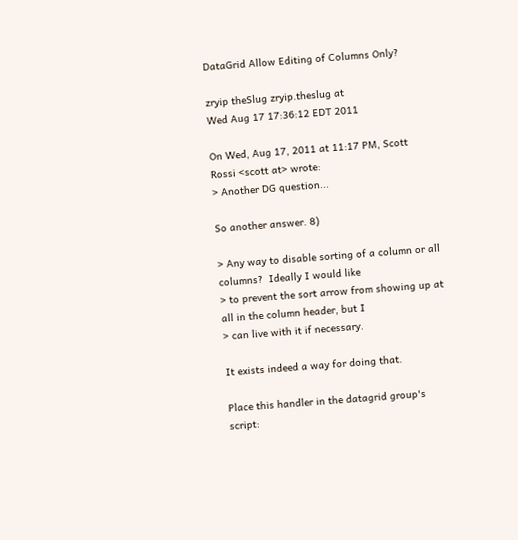DataGrid Allow Editing of Columns Only?

zryip theSlug zryip.theslug at
Wed Aug 17 17:36:12 EDT 2011

On Wed, Aug 17, 2011 at 11:17 PM, Scott Rossi <scott at> wrote:
> Another DG question...

So another answer. 8)

> Any way to disable sorting of a column or all columns?  Ideally I would like
> to prevent the sort arrow from showing up at all in the column header, but I
> can live with it if necessary.

It exists indeed a way for doing that.

Place this handler in the datagrid group's script: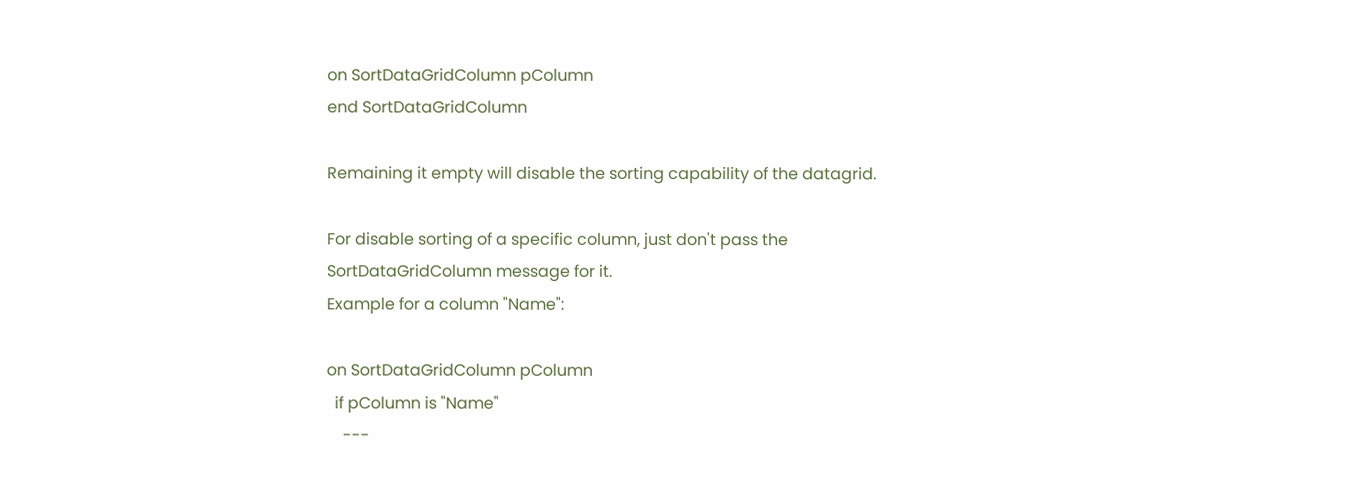on SortDataGridColumn pColumn
end SortDataGridColumn

Remaining it empty will disable the sorting capability of the datagrid.

For disable sorting of a specific column, just don't pass the
SortDataGridColumn message for it.
Example for a column "Name":

on SortDataGridColumn pColumn
  if pColumn is "Name"
    ---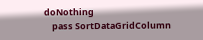doNothing
    pass SortDataGridColumn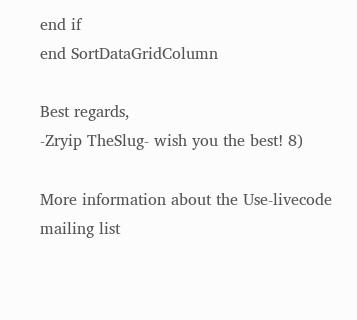end if
end SortDataGridColumn

Best regards,
-Zryip TheSlug- wish you the best! 8)

More information about the Use-livecode mailing list